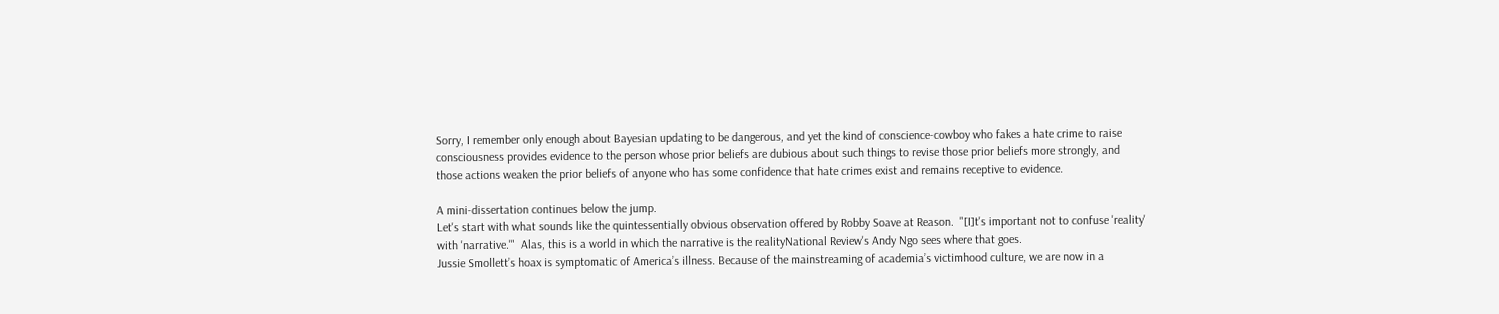Sorry, I remember only enough about Bayesian updating to be dangerous, and yet the kind of conscience-cowboy who fakes a hate crime to raise consciousness provides evidence to the person whose prior beliefs are dubious about such things to revise those prior beliefs more strongly, and those actions weaken the prior beliefs of anyone who has some confidence that hate crimes exist and remains receptive to evidence.

A mini-dissertation continues below the jump.
Let's start with what sounds like the quintessentially obvious observation offered by Robby Soave at Reason.  "[I]t's important not to confuse 'reality' with 'narrative.'"  Alas, this is a world in which the narrative is the realityNational Review's Andy Ngo sees where that goes.
Jussie Smollett’s hoax is symptomatic of America’s illness. Because of the mainstreaming of academia’s victimhood culture, we are now in a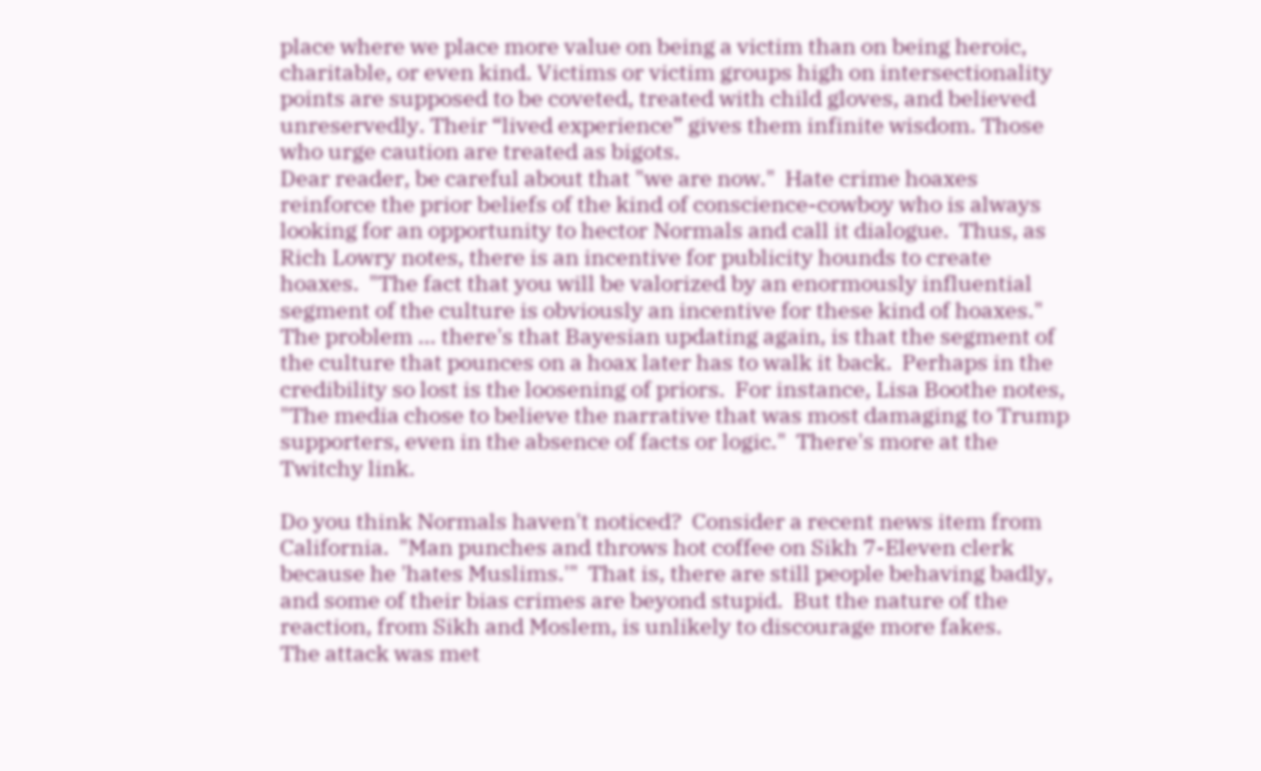place where we place more value on being a victim than on being heroic, charitable, or even kind. Victims or victim groups high on intersectionality points are supposed to be coveted, treated with child gloves, and believed unreservedly. Their “lived experience” gives them infinite wisdom. Those who urge caution are treated as bigots.
Dear reader, be careful about that "we are now."  Hate crime hoaxes reinforce the prior beliefs of the kind of conscience-cowboy who is always looking for an opportunity to hector Normals and call it dialogue.  Thus, as Rich Lowry notes, there is an incentive for publicity hounds to create hoaxes.  "The fact that you will be valorized by an enormously influential segment of the culture is obviously an incentive for these kind of hoaxes."  The problem ... there's that Bayesian updating again, is that the segment of the culture that pounces on a hoax later has to walk it back.  Perhaps in the credibility so lost is the loosening of priors.  For instance, Lisa Boothe notes,  "The media chose to believe the narrative that was most damaging to Trump supporters, even in the absence of facts or logic."  There's more at the Twitchy link.

Do you think Normals haven't noticed?  Consider a recent news item from California.  "Man punches and throws hot coffee on Sikh 7-Eleven clerk because he 'hates Muslims.'"  That is, there are still people behaving badly, and some of their bias crimes are beyond stupid.  But the nature of the reaction, from Sikh and Moslem, is unlikely to discourage more fakes.
The attack was met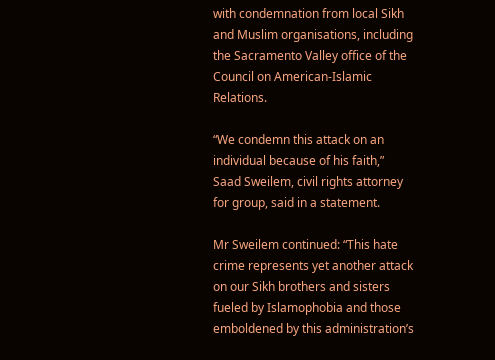with condemnation from local Sikh and Muslim organisations, including the Sacramento Valley office of the Council on American-Islamic Relations.

“We condemn this attack on an individual because of his faith,” Saad Sweilem, civil rights attorney for group, said in a statement.

Mr Sweilem continued: “This hate crime represents yet another attack on our Sikh brothers and sisters fueled by Islamophobia and those emboldened by this administration’s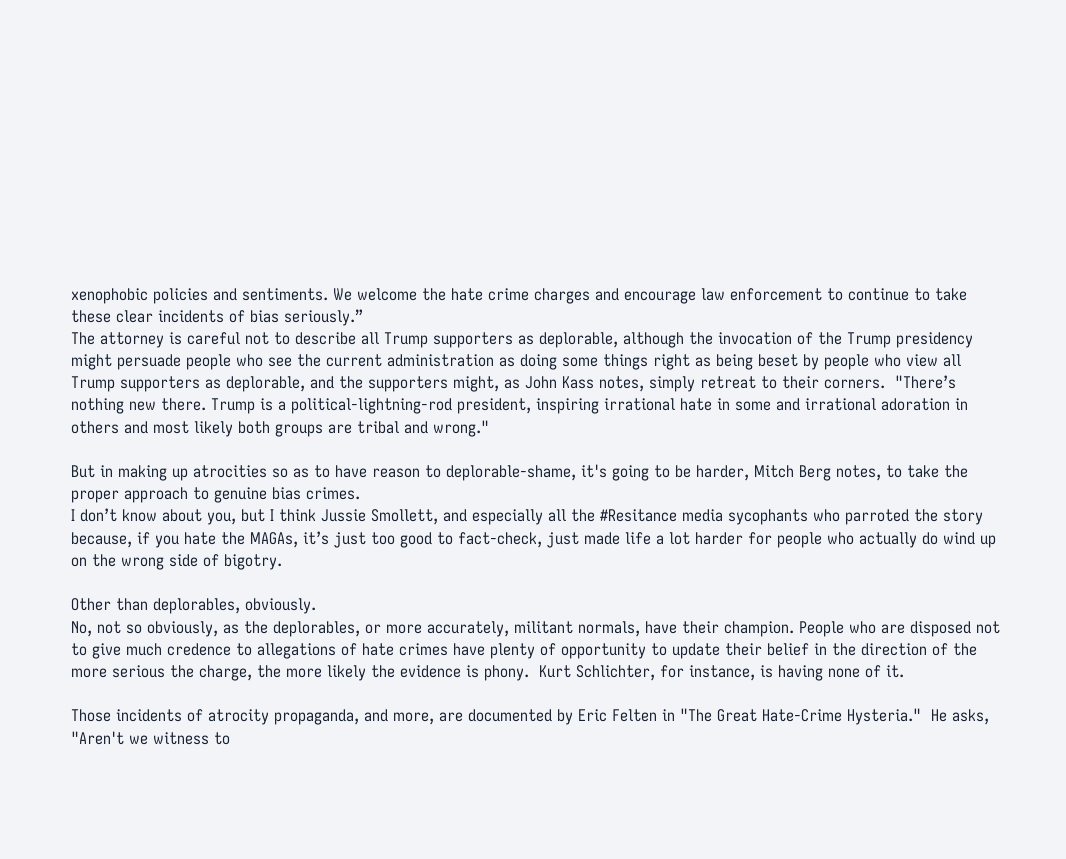xenophobic policies and sentiments. We welcome the hate crime charges and encourage law enforcement to continue to take these clear incidents of bias seriously.”
The attorney is careful not to describe all Trump supporters as deplorable, although the invocation of the Trump presidency might persuade people who see the current administration as doing some things right as being beset by people who view all Trump supporters as deplorable, and the supporters might, as John Kass notes, simply retreat to their corners.  "There’s nothing new there. Trump is a political-lightning-rod president, inspiring irrational hate in some and irrational adoration in others and most likely both groups are tribal and wrong."

But in making up atrocities so as to have reason to deplorable-shame, it's going to be harder, Mitch Berg notes, to take the proper approach to genuine bias crimes.
I don’t know about you, but I think Jussie Smollett, and especially all the #Resitance media sycophants who parroted the story because, if you hate the MAGAs, it’s just too good to fact-check, just made life a lot harder for people who actually do wind up on the wrong side of bigotry.

Other than deplorables, obviously.
No, not so obviously, as the deplorables, or more accurately, militant normals, have their champion. People who are disposed not to give much credence to allegations of hate crimes have plenty of opportunity to update their belief in the direction of the more serious the charge, the more likely the evidence is phony.  Kurt Schlichter, for instance, is having none of it.

Those incidents of atrocity propaganda, and more, are documented by Eric Felten in "The Great Hate-Crime Hysteria."  He asks, "Aren't we witness to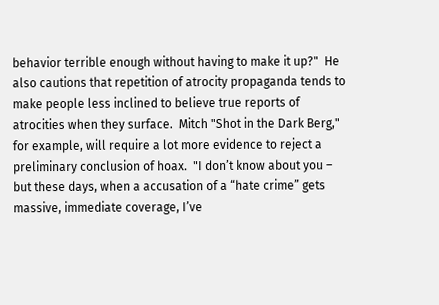behavior terrible enough without having to make it up?"  He also cautions that repetition of atrocity propaganda tends to make people less inclined to believe true reports of atrocities when they surface.  Mitch "Shot in the Dark Berg," for example, will require a lot more evidence to reject a preliminary conclusion of hoax.  "I don’t know about you – but these days, when a accusation of a “hate crime” gets massive, immediate coverage, I’ve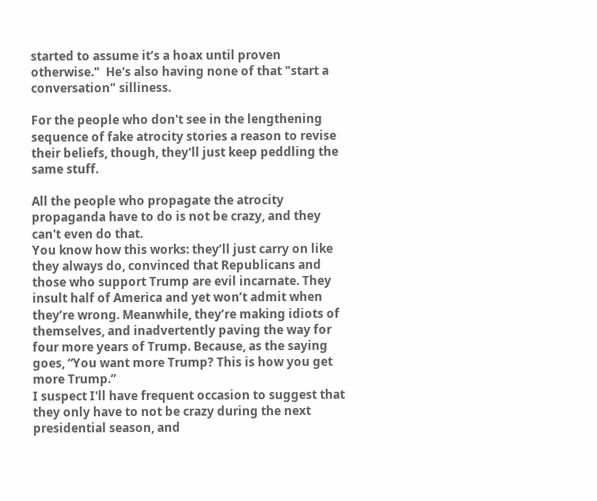started to assume it’s a hoax until proven otherwise."  He's also having none of that "start a conversation" silliness.

For the people who don't see in the lengthening sequence of fake atrocity stories a reason to revise their beliefs, though, they'll just keep peddling the same stuff.

All the people who propagate the atrocity propaganda have to do is not be crazy, and they can't even do that.
You know how this works: they’ll just carry on like they always do, convinced that Republicans and those who support Trump are evil incarnate. They insult half of America and yet won’t admit when they’re wrong. Meanwhile, they’re making idiots of themselves, and inadvertently paving the way for four more years of Trump. Because, as the saying goes, “You want more Trump? This is how you get more Trump.”
I suspect I'll have frequent occasion to suggest that they only have to not be crazy during the next presidential season, and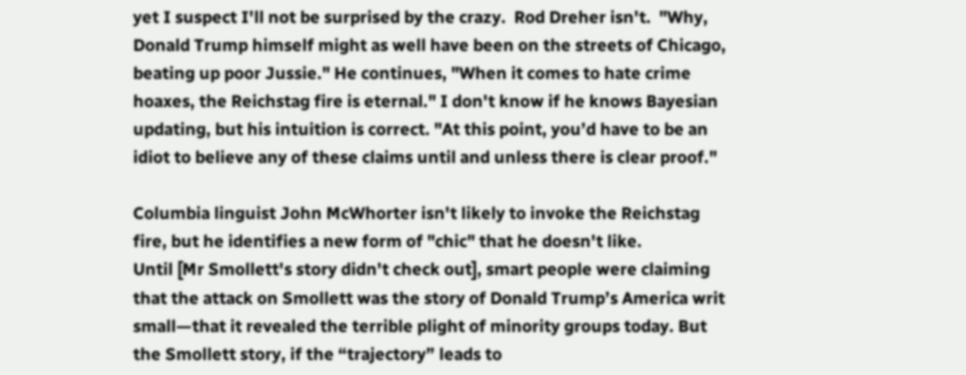yet I suspect I'll not be surprised by the crazy.  Rod Dreher isn't.  "Why, Donald Trump himself might as well have been on the streets of Chicago, beating up poor Jussie." He continues, "When it comes to hate crime hoaxes, the Reichstag fire is eternal." I don't know if he knows Bayesian updating, but his intuition is correct. "At this point, you’d have to be an idiot to believe any of these claims until and unless there is clear proof."

Columbia linguist John McWhorter isn't likely to invoke the Reichstag fire, but he identifies a new form of "chic" that he doesn't like.
Until [Mr Smollett's story didn't check out], smart people were claiming that the attack on Smollett was the story of Donald Trump’s America writ small—that it revealed the terrible plight of minority groups today. But the Smollett story, if the “trajectory” leads to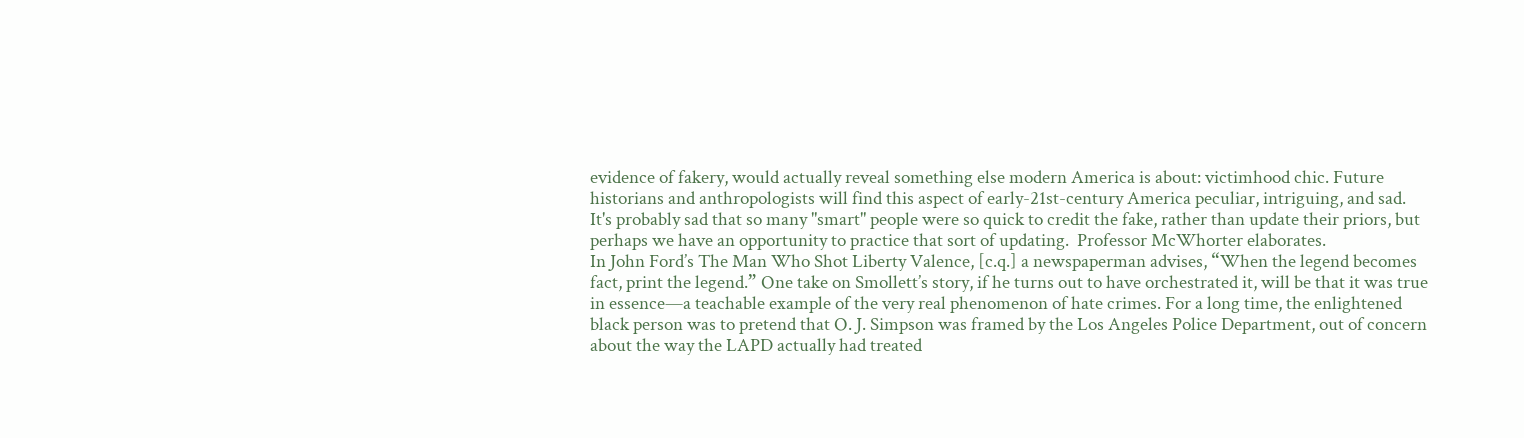evidence of fakery, would actually reveal something else modern America is about: victimhood chic. Future historians and anthropologists will find this aspect of early-21st-century America peculiar, intriguing, and sad.
It's probably sad that so many "smart" people were so quick to credit the fake, rather than update their priors, but perhaps we have an opportunity to practice that sort of updating.  Professor McWhorter elaborates.
In John Ford’s The Man Who Shot Liberty Valence, [c.q.] a newspaperman advises, “When the legend becomes fact, print the legend.” One take on Smollett’s story, if he turns out to have orchestrated it, will be that it was true in essence—a teachable example of the very real phenomenon of hate crimes. For a long time, the enlightened black person was to pretend that O. J. Simpson was framed by the Los Angeles Police Department, out of concern about the way the LAPD actually had treated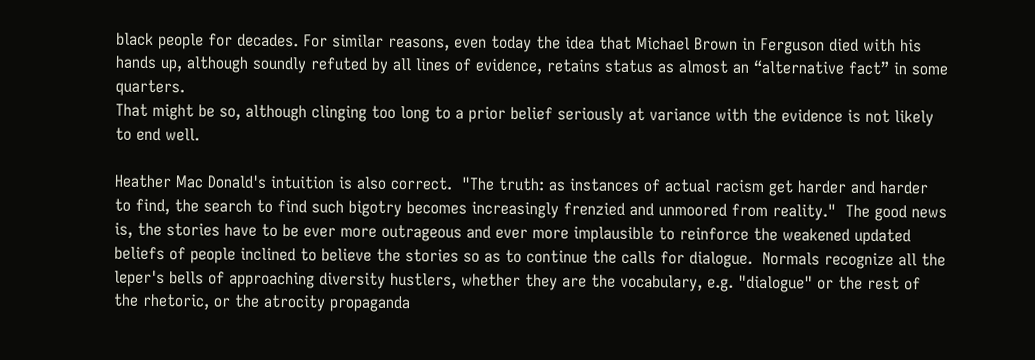black people for decades. For similar reasons, even today the idea that Michael Brown in Ferguson died with his hands up, although soundly refuted by all lines of evidence, retains status as almost an “alternative fact” in some quarters.
That might be so, although clinging too long to a prior belief seriously at variance with the evidence is not likely to end well.

Heather Mac Donald's intuition is also correct.  "The truth: as instances of actual racism get harder and harder to find, the search to find such bigotry becomes increasingly frenzied and unmoored from reality."  The good news is, the stories have to be ever more outrageous and ever more implausible to reinforce the weakened updated beliefs of people inclined to believe the stories so as to continue the calls for dialogue.  Normals recognize all the leper's bells of approaching diversity hustlers, whether they are the vocabulary, e.g. "dialogue" or the rest of the rhetoric, or the atrocity propaganda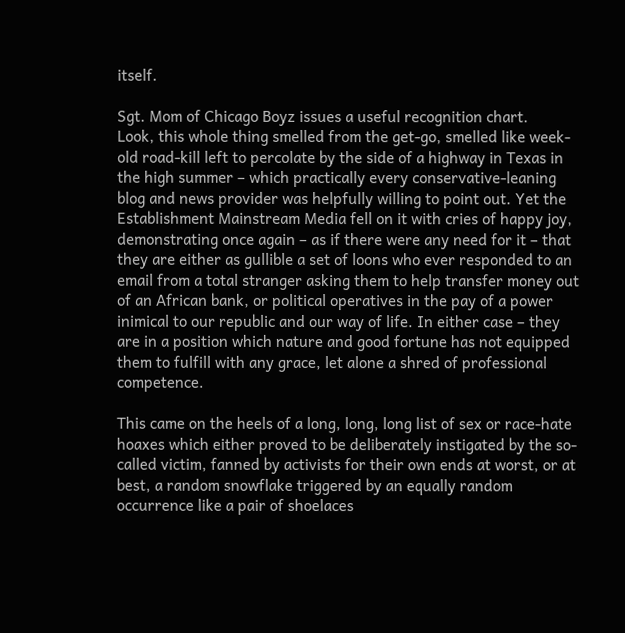itself.

Sgt. Mom of Chicago Boyz issues a useful recognition chart.
Look, this whole thing smelled from the get-go, smelled like week-old road-kill left to percolate by the side of a highway in Texas in the high summer – which practically every conservative-leaning blog and news provider was helpfully willing to point out. Yet the Establishment Mainstream Media fell on it with cries of happy joy, demonstrating once again – as if there were any need for it – that they are either as gullible a set of loons who ever responded to an email from a total stranger asking them to help transfer money out of an African bank, or political operatives in the pay of a power inimical to our republic and our way of life. In either case – they are in a position which nature and good fortune has not equipped them to fulfill with any grace, let alone a shred of professional competence.

This came on the heels of a long, long, long list of sex or race-hate hoaxes which either proved to be deliberately instigated by the so-called victim, fanned by activists for their own ends at worst, or at best, a random snowflake triggered by an equally random occurrence like a pair of shoelaces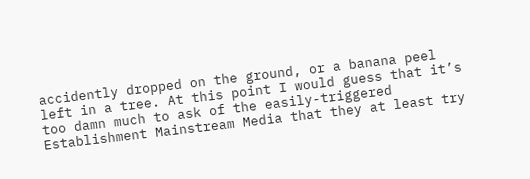accidently dropped on the ground, or a banana peel left in a tree. At this point I would guess that it’s too damn much to ask of the easily-triggered Establishment Mainstream Media that they at least try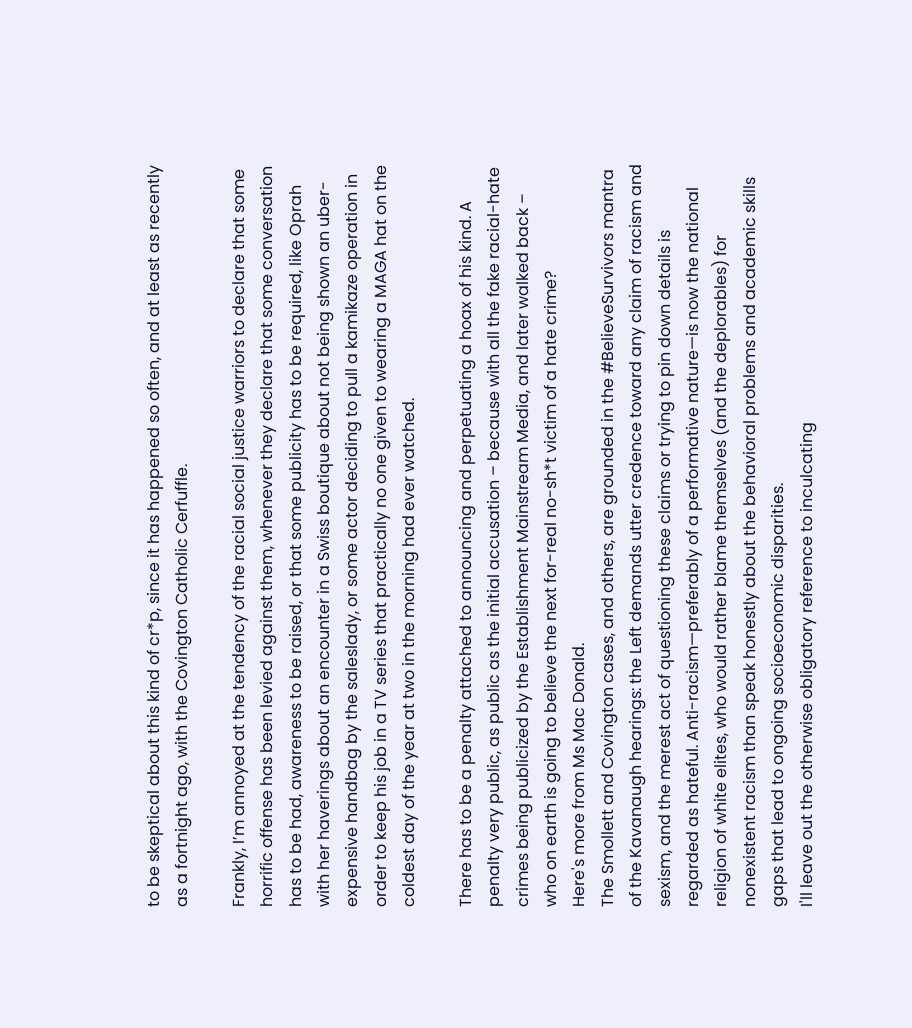to be skeptical about this kind of cr*p, since it has happened so often, and at least as recently as a fortnight ago, with the Covington Catholic Cerfuffle.

Frankly, I’m annoyed at the tendency of the racial social justice warriors to declare that some horrific offense has been levied against them, whenever they declare that some conversation has to be had, awareness to be raised, or that some publicity has to be required, like Oprah with her haverings about an encounter in a Swiss boutique about not being shown an uber-expensive handbag by the saleslady, or some actor deciding to pull a kamikaze operation in order to keep his job in a TV series that practically no one given to wearing a MAGA hat on the coldest day of the year at two in the morning had ever watched.

There has to be a penalty attached to announcing and perpetuating a hoax of his kind. A penalty very public, as public as the initial accusation – because with all the fake racial-hate crimes being publicized by the Establishment Mainstream Media, and later walked back – who on earth is going to believe the next for-real no-sh*t victim of a hate crime?
Here's more from Ms Mac Donald.
The Smollett and Covington cases, and others, are grounded in the #BelieveSurvivors mantra of the Kavanaugh hearings: the Left demands utter credence toward any claim of racism and sexism, and the merest act of questioning these claims or trying to pin down details is regarded as hateful. Anti-racism—preferably of a performative nature—is now the national religion of white elites, who would rather blame themselves (and the deplorables) for nonexistent racism than speak honestly about the behavioral problems and academic skills gaps that lead to ongoing socioeconomic disparities.
I'll leave out the otherwise obligatory reference to inculcating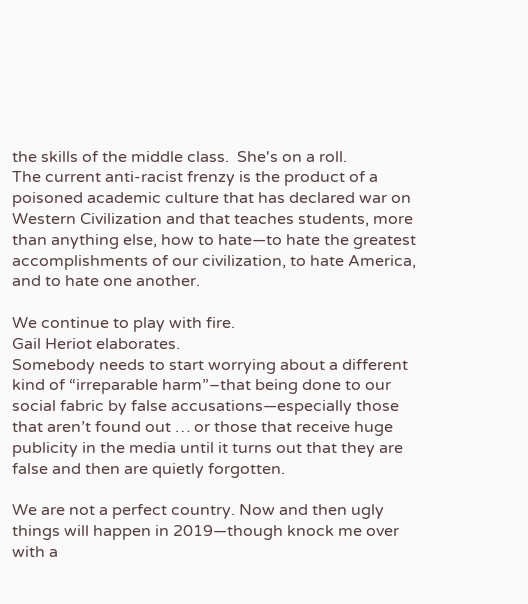the skills of the middle class.  She's on a roll.
The current anti-racist frenzy is the product of a poisoned academic culture that has declared war on Western Civilization and that teaches students, more than anything else, how to hate—to hate the greatest accomplishments of our civilization, to hate America, and to hate one another.

We continue to play with fire.
Gail Heriot elaborates.
Somebody needs to start worrying about a different kind of “irreparable harm”–that being done to our social fabric by false accusations—especially those that aren’t found out … or those that receive huge publicity in the media until it turns out that they are false and then are quietly forgotten.

We are not a perfect country. Now and then ugly things will happen in 2019—though knock me over with a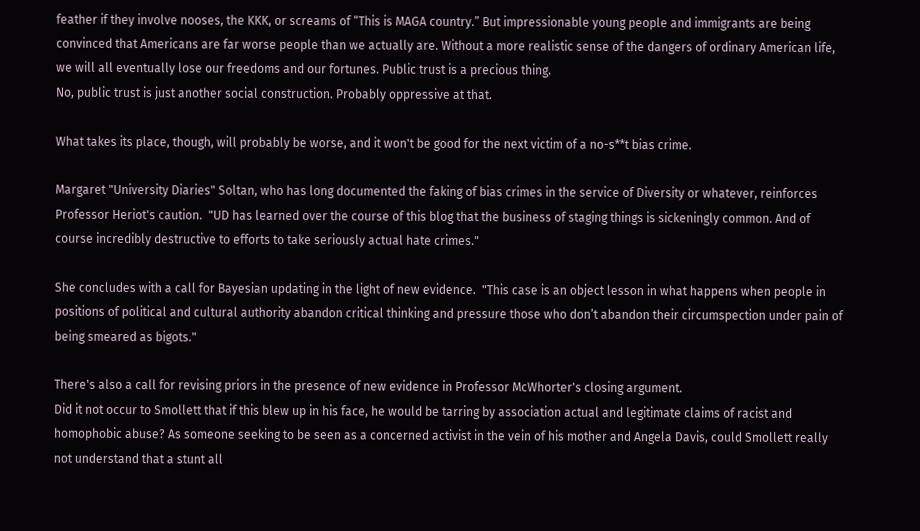feather if they involve nooses, the KKK, or screams of “This is MAGA country.” But impressionable young people and immigrants are being convinced that Americans are far worse people than we actually are. Without a more realistic sense of the dangers of ordinary American life, we will all eventually lose our freedoms and our fortunes. Public trust is a precious thing.
No, public trust is just another social construction. Probably oppressive at that.

What takes its place, though, will probably be worse, and it won't be good for the next victim of a no-s**t bias crime.

Margaret "University Diaries" Soltan, who has long documented the faking of bias crimes in the service of Diversity or whatever, reinforces Professor Heriot's caution.  "UD has learned over the course of this blog that the business of staging things is sickeningly common. And of course incredibly destructive to efforts to take seriously actual hate crimes."

She concludes with a call for Bayesian updating in the light of new evidence.  "This case is an object lesson in what happens when people in positions of political and cultural authority abandon critical thinking and pressure those who don’t abandon their circumspection under pain of being smeared as bigots."

There's also a call for revising priors in the presence of new evidence in Professor McWhorter's closing argument.
Did it not occur to Smollett that if this blew up in his face, he would be tarring by association actual and legitimate claims of racist and homophobic abuse? As someone seeking to be seen as a concerned activist in the vein of his mother and Angela Davis, could Smollett really not understand that a stunt all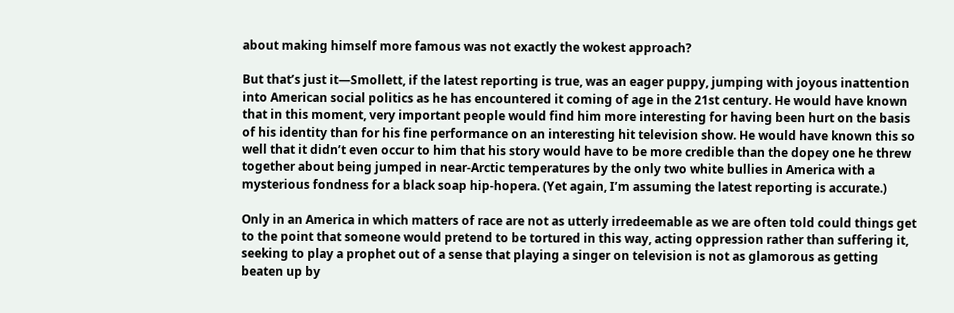about making himself more famous was not exactly the wokest approach?

But that’s just it—Smollett, if the latest reporting is true, was an eager puppy, jumping with joyous inattention into American social politics as he has encountered it coming of age in the 21st century. He would have known that in this moment, very important people would find him more interesting for having been hurt on the basis of his identity than for his fine performance on an interesting hit television show. He would have known this so well that it didn’t even occur to him that his story would have to be more credible than the dopey one he threw together about being jumped in near-Arctic temperatures by the only two white bullies in America with a mysterious fondness for a black soap hip-hopera. (Yet again, I’m assuming the latest reporting is accurate.)

Only in an America in which matters of race are not as utterly irredeemable as we are often told could things get to the point that someone would pretend to be tortured in this way, acting oppression rather than suffering it, seeking to play a prophet out of a sense that playing a singer on television is not as glamorous as getting beaten up by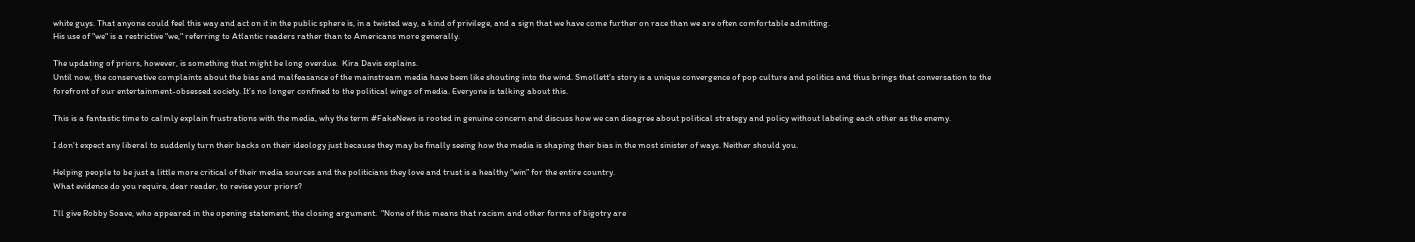white guys. That anyone could feel this way and act on it in the public sphere is, in a twisted way, a kind of privilege, and a sign that we have come further on race than we are often comfortable admitting.
His use of "we" is a restrictive "we," referring to Atlantic readers rather than to Americans more generally.

The updating of priors, however, is something that might be long overdue.  Kira Davis explains.
Until now, the conservative complaints about the bias and malfeasance of the mainstream media have been like shouting into the wind. Smollett’s story is a unique convergence of pop culture and politics and thus brings that conversation to the forefront of our entertainment-obsessed society. It’s no longer confined to the political wings of media. Everyone is talking about this.

This is a fantastic time to calmly explain frustrations with the media, why the term #FakeNews is rooted in genuine concern and discuss how we can disagree about political strategy and policy without labeling each other as the enemy.

I don’t expect any liberal to suddenly turn their backs on their ideology just because they may be finally seeing how the media is shaping their bias in the most sinister of ways. Neither should you.

Helping people to be just a little more critical of their media sources and the politicians they love and trust is a healthy “win” for the entire country.
What evidence do you require, dear reader, to revise your priors?

I'll give Robby Soave, who appeared in the opening statement, the closing argument.  "None of this means that racism and other forms of bigotry are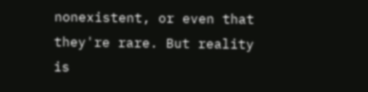nonexistent, or even that they're rare. But reality is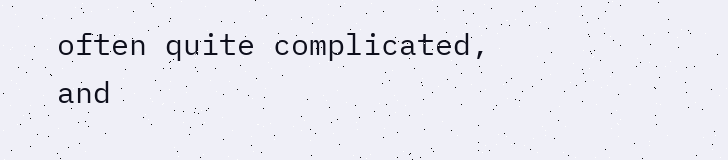often quite complicated, and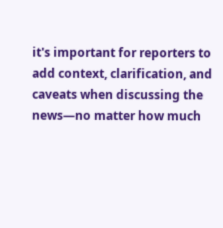it's important for reporters to add context, clarification, and caveats when discussing the news—no matter how much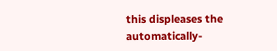this displeases the automatically-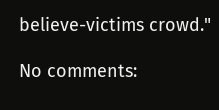believe-victims crowd."

No comments: